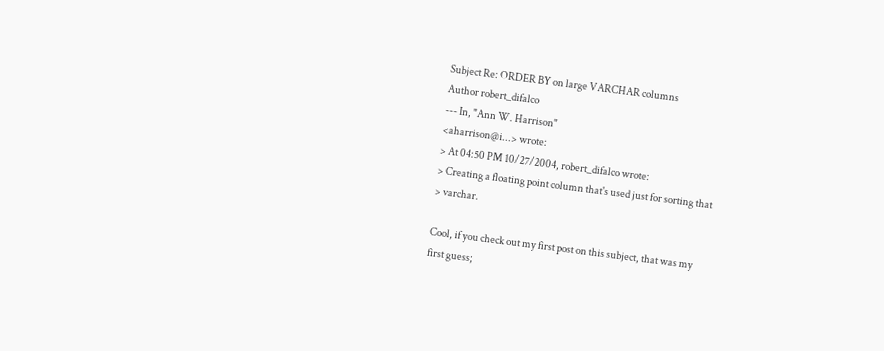Subject Re: ORDER BY on large VARCHAR columns
Author robert_difalco
--- In, "Ann W. Harrison"
<aharrison@i...> wrote:
> At 04:50 PM 10/27/2004, robert_difalco wrote:
> Creating a floating point column that's used just for sorting that
> varchar.

Cool, if you check out my first post on this subject, that was my
first guess;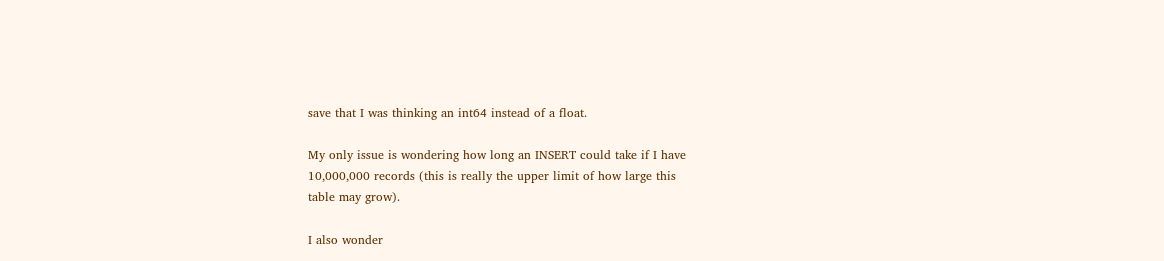save that I was thinking an int64 instead of a float.

My only issue is wondering how long an INSERT could take if I have
10,000,000 records (this is really the upper limit of how large this
table may grow).

I also wonder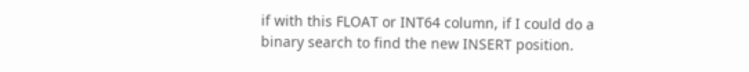if with this FLOAT or INT64 column, if I could do a
binary search to find the new INSERT position.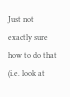Just not exactly sure
how to do that (i.e. look at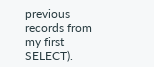previous records from my first SELECT).